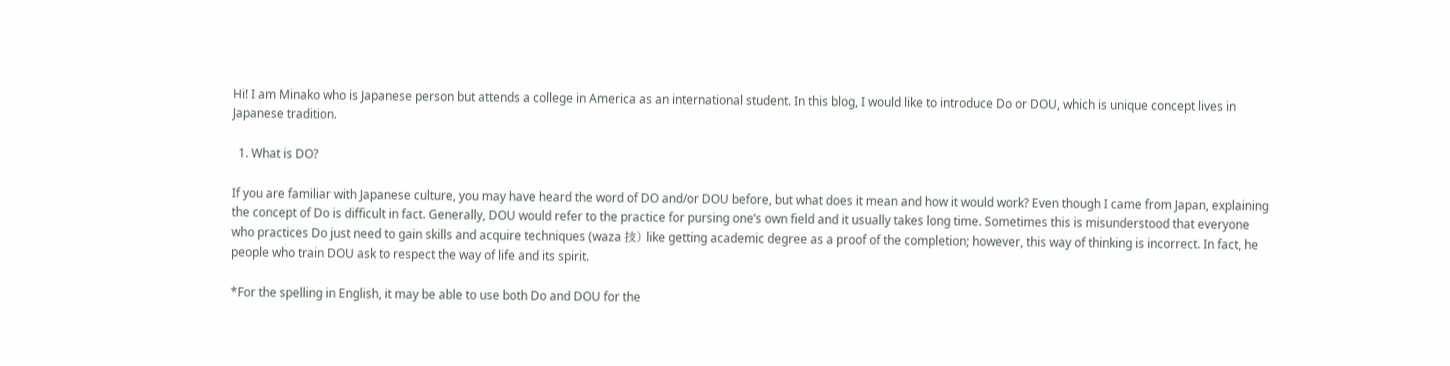Hi! I am Minako who is Japanese person but attends a college in America as an international student. In this blog, I would like to introduce Do or DOU, which is unique concept lives in Japanese tradition.

  1. What is DO?

If you are familiar with Japanese culture, you may have heard the word of DO and/or DOU before, but what does it mean and how it would work? Even though I came from Japan, explaining the concept of Do is difficult in fact. Generally, DOU would refer to the practice for pursing one’s own field and it usually takes long time. Sometimes this is misunderstood that everyone who practices Do just need to gain skills and acquire techniques (waza 技) like getting academic degree as a proof of the completion; however, this way of thinking is incorrect. In fact, he people who train DOU ask to respect the way of life and its spirit.

*For the spelling in English, it may be able to use both Do and DOU for the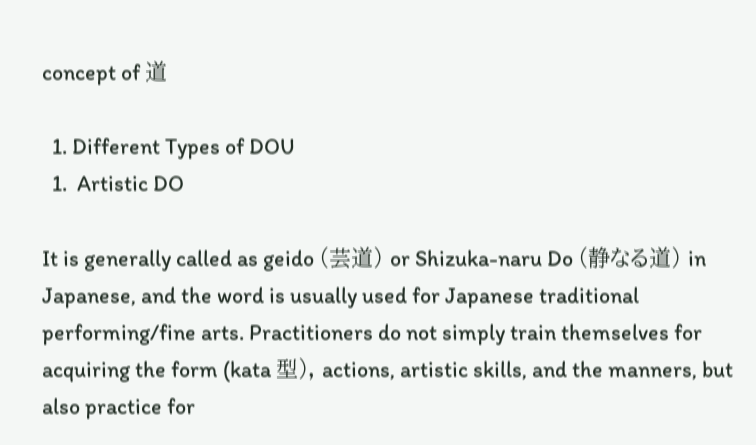concept of 道

  1. Different Types of DOU
  1.  Artistic DO

It is generally called as geido (芸道) or Shizuka-naru Do (静なる道) in Japanese, and the word is usually used for Japanese traditional performing/fine arts. Practitioners do not simply train themselves for acquiring the form (kata 型), actions, artistic skills, and the manners, but also practice for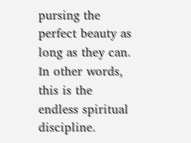pursing the perfect beauty as long as they can. In other words, this is the endless spiritual discipline.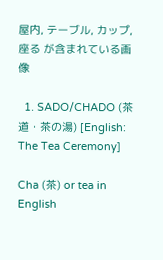屋内, テーブル, カップ, 座る が含まれている画像

  1. SADO/CHADO (茶道・茶の湯) [English: The Tea Ceremony]

Cha (茶) or tea in English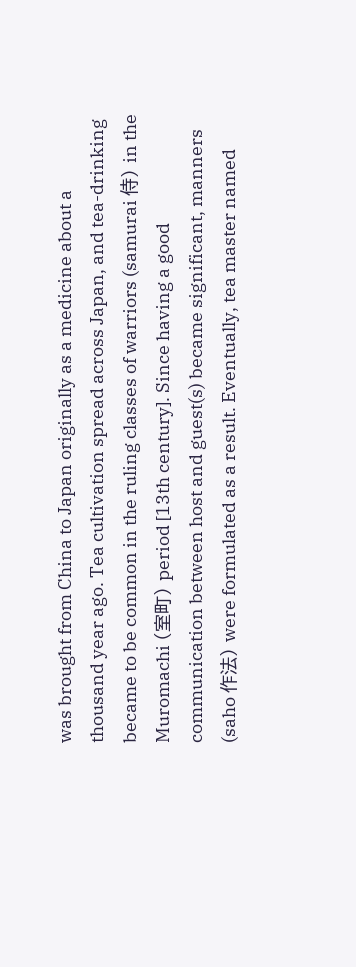was brought from China to Japan originally as a medicine about a thousand year ago. Tea cultivation spread across Japan, and tea-drinking became to be common in the ruling classes of warriors (samurai 侍) in the Muromachi (室町) period [13th century]. Since having a good communication between host and guest(s) became significant, manners (saho 作法) were formulated as a result. Eventually, tea master named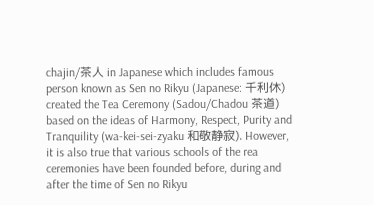chajin/茶人 in Japanese which includes famous person known as Sen no Rikyu (Japanese: 千利休) created the Tea Ceremony (Sadou/Chadou 茶道) based on the ideas of Harmony, Respect, Purity and Tranquility (wa-kei-sei-zyaku 和敬静寂). However, it is also true that various schools of the rea ceremonies have been founded before, during and after the time of Sen no Rikyu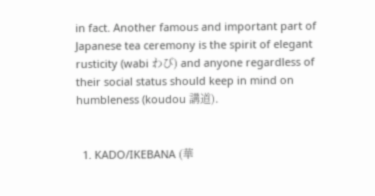in fact. Another famous and important part of Japanese tea ceremony is the spirit of elegant rusticity (wabi わび) and anyone regardless of their social status should keep in mind on humbleness (koudou 講道).


  1. KADO/IKEBANA (華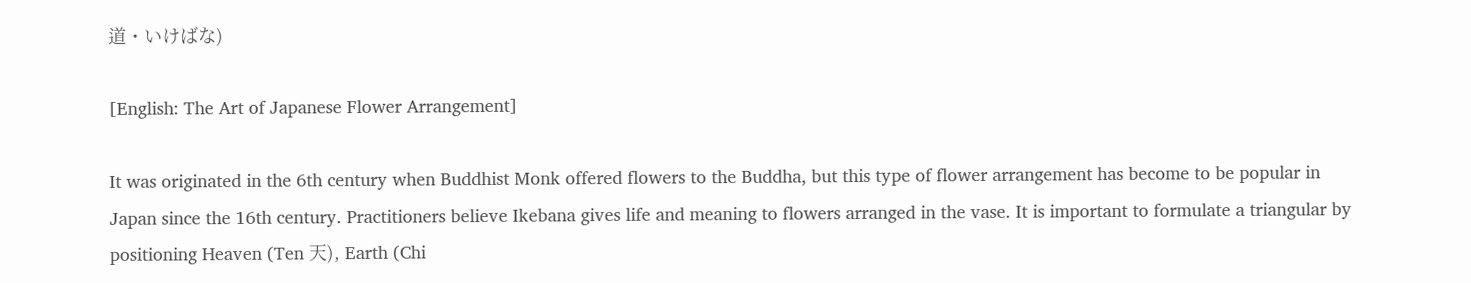道・いけばな)

[English: The Art of Japanese Flower Arrangement]

It was originated in the 6th century when Buddhist Monk offered flowers to the Buddha, but this type of flower arrangement has become to be popular in Japan since the 16th century. Practitioners believe Ikebana gives life and meaning to flowers arranged in the vase. It is important to formulate a triangular by positioning Heaven (Ten 天), Earth (Chi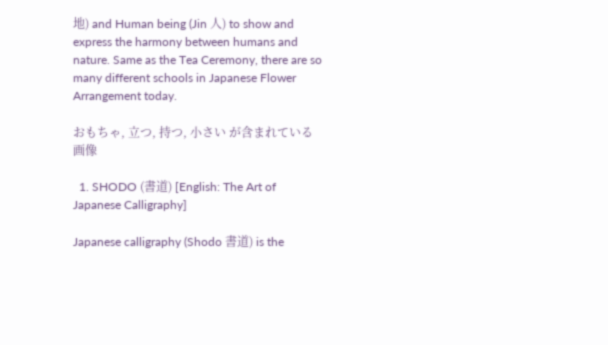地) and Human being (Jin 人) to show and express the harmony between humans and nature. Same as the Tea Ceremony, there are so many different schools in Japanese Flower Arrangement today.

おもちゃ, 立つ, 持つ, 小さい が含まれている画像

  1. SHODO (書道) [English: The Art of Japanese Calligraphy]

Japanese calligraphy (Shodo 書道) is the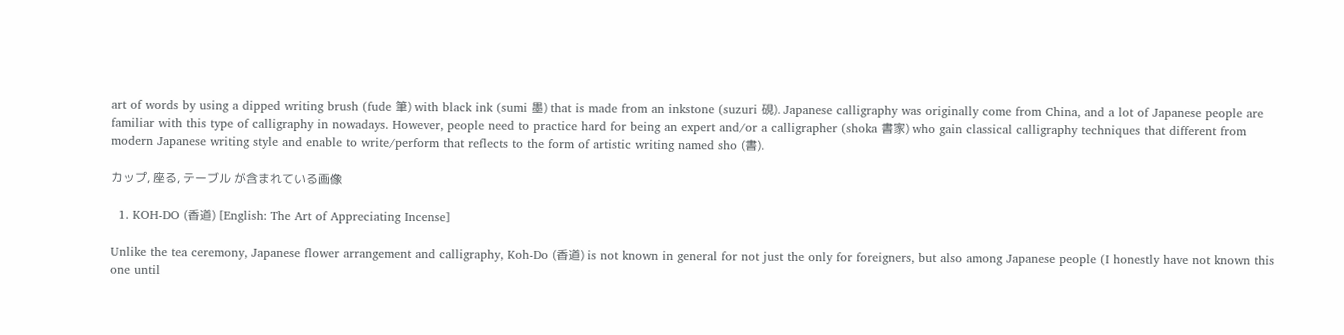art of words by using a dipped writing brush (fude 筆) with black ink (sumi 墨) that is made from an inkstone (suzuri 硯). Japanese calligraphy was originally come from China, and a lot of Japanese people are familiar with this type of calligraphy in nowadays. However, people need to practice hard for being an expert and/or a calligrapher (shoka 書家) who gain classical calligraphy techniques that different from modern Japanese writing style and enable to write/perform that reflects to the form of artistic writing named sho (書).

カップ, 座る, テーブル が含まれている画像

  1. KOH-DO (香道) [English: The Art of Appreciating Incense]

Unlike the tea ceremony, Japanese flower arrangement and calligraphy, Koh-Do (香道) is not known in general for not just the only for foreigners, but also among Japanese people (I honestly have not known this one until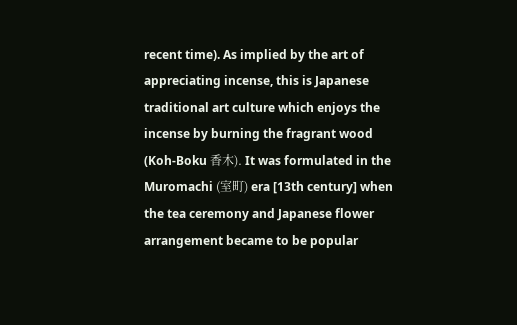recent time). As implied by the art of appreciating incense, this is Japanese traditional art culture which enjoys the incense by burning the fragrant wood (Koh-Boku 香木). It was formulated in the Muromachi (室町) era [13th century] when the tea ceremony and Japanese flower arrangement became to be popular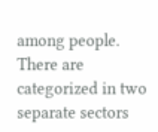among people. There are categorized in two separate sectors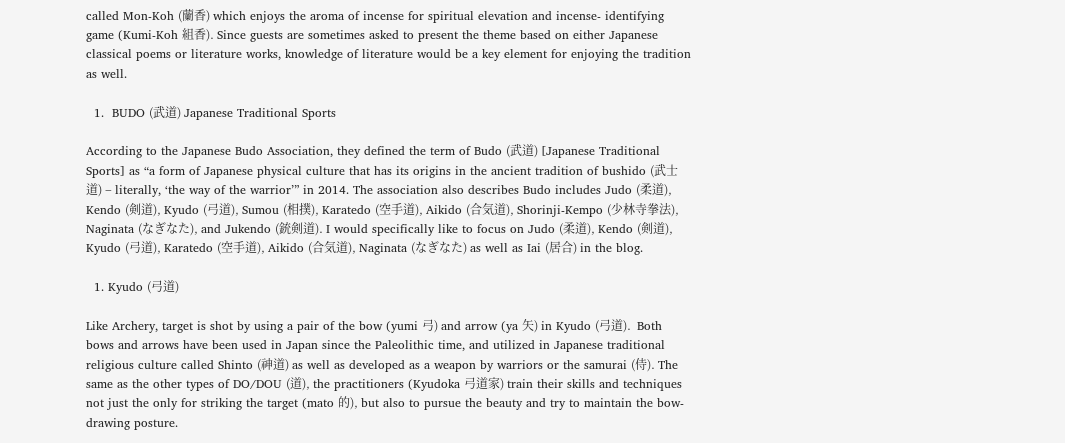called Mon-Koh (蘭香) which enjoys the aroma of incense for spiritual elevation and incense- identifying game (Kumi-Koh 組香). Since guests are sometimes asked to present the theme based on either Japanese classical poems or literature works, knowledge of literature would be a key element for enjoying the tradition as well.

  1.  BUDO (武道) Japanese Traditional Sports

According to the Japanese Budo Association, they defined the term of Budo (武道) [Japanese Traditional Sports] as “a form of Japanese physical culture that has its origins in the ancient tradition of bushido (武士道) – literally, ‘the way of the warrior’” in 2014. The association also describes Budo includes Judo (柔道), Kendo (剣道), Kyudo (弓道), Sumou (相撲), Karatedo (空手道), Aikido (合気道), Shorinji-Kempo (少林寺拳法), Naginata (なぎなた), and Jukendo (銃剣道). I would specifically like to focus on Judo (柔道), Kendo (剣道), Kyudo (弓道), Karatedo (空手道), Aikido (合気道), Naginata (なぎなた) as well as Iai (居合) in the blog.

  1. Kyudo (弓道)

Like Archery, target is shot by using a pair of the bow (yumi 弓) and arrow (ya 矢) in Kyudo (弓道).  Both bows and arrows have been used in Japan since the Paleolithic time, and utilized in Japanese traditional religious culture called Shinto (神道) as well as developed as a weapon by warriors or the samurai (侍). The same as the other types of DO/DOU (道), the practitioners (Kyudoka 弓道家) train their skills and techniques not just the only for striking the target (mato 的), but also to pursue the beauty and try to maintain the bow-drawing posture.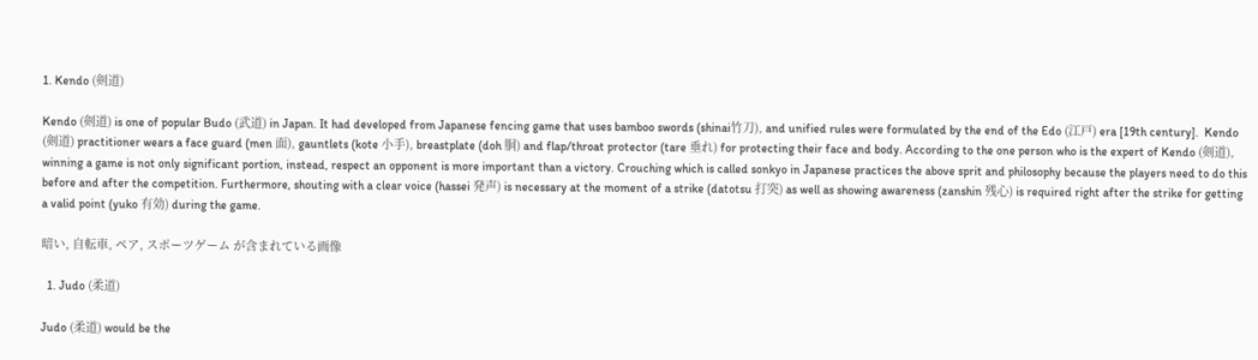1. Kendo (剣道)

Kendo (剣道) is one of popular Budo (武道) in Japan. It had developed from Japanese fencing game that uses bamboo swords (shinai竹刀), and unified rules were formulated by the end of the Edo (江戸) era [19th century].  Kendo (剣道) practitioner wears a face guard (men 面), gauntlets (kote 小手), breastplate (doh 胴) and flap/throat protector (tare 垂れ) for protecting their face and body. According to the one person who is the expert of Kendo (剣道), winning a game is not only significant portion, instead, respect an opponent is more important than a victory. Crouching which is called sonkyo in Japanese practices the above sprit and philosophy because the players need to do this before and after the competition. Furthermore, shouting with a clear voice (hassei 発声) is necessary at the moment of a strike (datotsu 打突) as well as showing awareness (zanshin 残心) is required right after the strike for getting a valid point (yuko 有効) during the game.

暗い, 自転車, ペア, スポーツゲーム が含まれている画像

  1. Judo (柔道)

Judo (柔道) would be the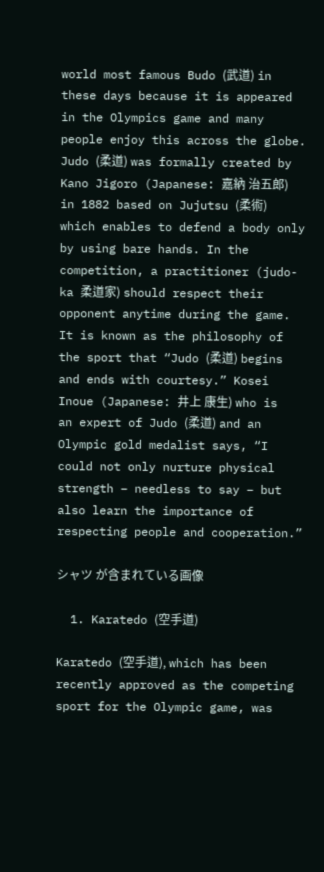world most famous Budo (武道) in these days because it is appeared in the Olympics game and many people enjoy this across the globe. Judo (柔道) was formally created by Kano Jigoro (Japanese: 嘉納 治五郎) in 1882 based on Jujutsu (柔術) which enables to defend a body only by using bare hands. In the competition, a practitioner (judo-ka 柔道家) should respect their opponent anytime during the game. It is known as the philosophy of the sport that “Judo (柔道) begins and ends with courtesy.” Kosei Inoue (Japanese: 井上 康生) who is an expert of Judo (柔道) and an Olympic gold medalist says, “I could not only nurture physical strength – needless to say – but also learn the importance of respecting people and cooperation.”

シャツ が含まれている画像

  1. Karatedo (空手道)

Karatedo (空手道), which has been recently approved as the competing sport for the Olympic game, was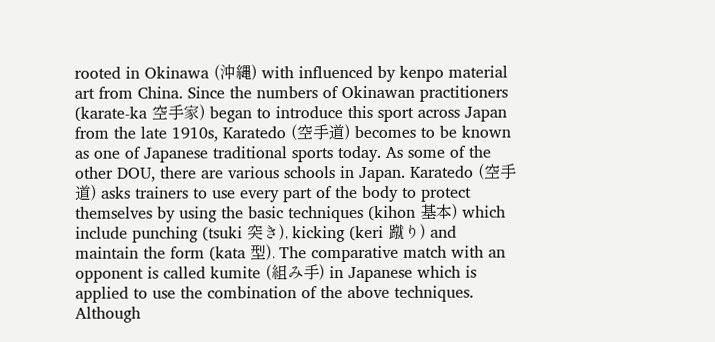rooted in Okinawa (沖縄) with influenced by kenpo material art from China. Since the numbers of Okinawan practitioners (karate-ka 空手家) began to introduce this sport across Japan from the late 1910s, Karatedo (空手道) becomes to be known as one of Japanese traditional sports today. As some of the other DOU, there are various schools in Japan. Karatedo (空手道) asks trainers to use every part of the body to protect themselves by using the basic techniques (kihon 基本) which include punching (tsuki 突き), kicking (keri 蹴り) and maintain the form (kata 型). The comparative match with an opponent is called kumite (組み手) in Japanese which is applied to use the combination of the above techniques. Although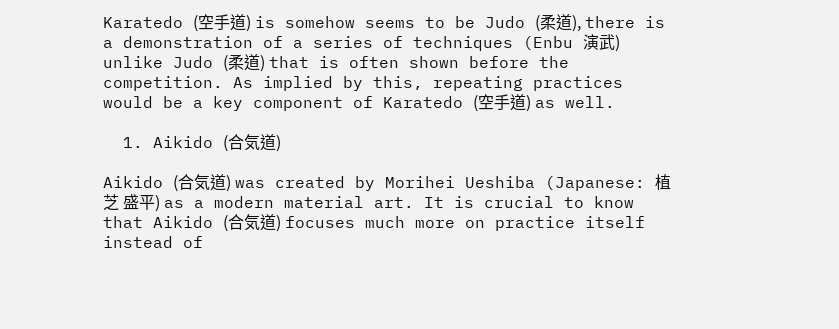Karatedo (空手道) is somehow seems to be Judo (柔道), there is a demonstration of a series of techniques (Enbu 演武) unlike Judo (柔道) that is often shown before the competition. As implied by this, repeating practices would be a key component of Karatedo (空手道) as well.

  1. Aikido (合気道)

Aikido (合気道) was created by Morihei Ueshiba (Japanese: 植芝 盛平) as a modern material art. It is crucial to know that Aikido (合気道) focuses much more on practice itself instead of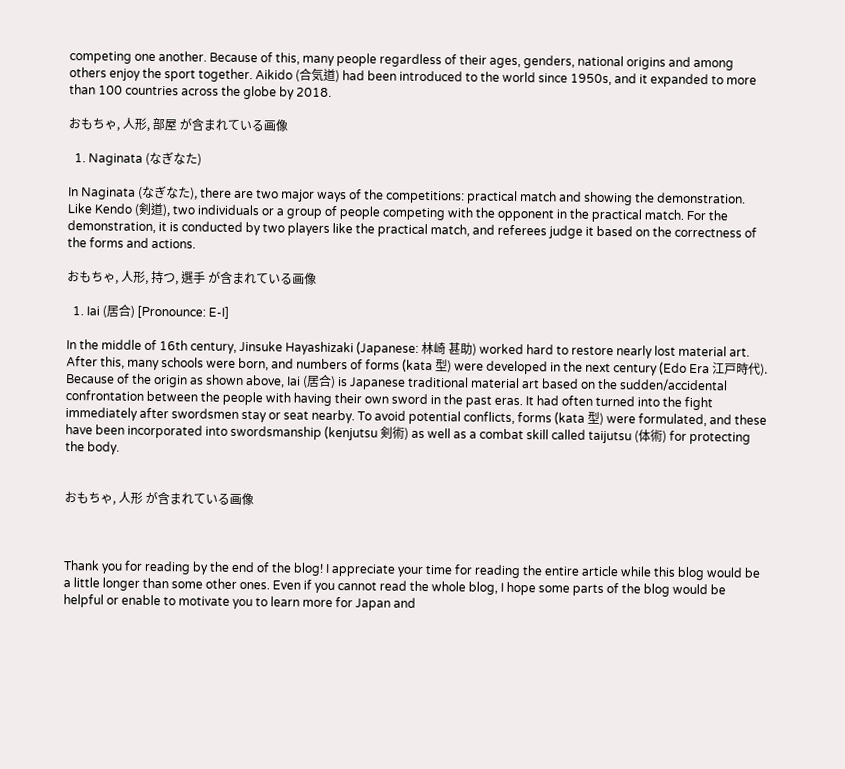competing one another. Because of this, many people regardless of their ages, genders, national origins and among others enjoy the sport together. Aikido (合気道) had been introduced to the world since 1950s, and it expanded to more than 100 countries across the globe by 2018.

おもちゃ, 人形, 部屋 が含まれている画像

  1. Naginata (なぎなた)

In Naginata (なぎなた), there are two major ways of the competitions: practical match and showing the demonstration. Like Kendo (剣道), two individuals or a group of people competing with the opponent in the practical match. For the demonstration, it is conducted by two players like the practical match, and referees judge it based on the correctness of the forms and actions.

おもちゃ, 人形, 持つ, 選手 が含まれている画像

  1. Iai (居合) [Pronounce: E-I]

In the middle of 16th century, Jinsuke Hayashizaki (Japanese: 林崎 甚助) worked hard to restore nearly lost material art. After this, many schools were born, and numbers of forms (kata 型) were developed in the next century (Edo Era 江戸時代). Because of the origin as shown above, Iai (居合) is Japanese traditional material art based on the sudden/accidental confrontation between the people with having their own sword in the past eras. It had often turned into the fight immediately after swordsmen stay or seat nearby. To avoid potential conflicts, forms (kata 型) were formulated, and these have been incorporated into swordsmanship (kenjutsu 剣術) as well as a combat skill called taijutsu (体術) for protecting the body.


おもちゃ, 人形 が含まれている画像



Thank you for reading by the end of the blog! I appreciate your time for reading the entire article while this blog would be a little longer than some other ones. Even if you cannot read the whole blog, I hope some parts of the blog would be helpful or enable to motivate you to learn more for Japan and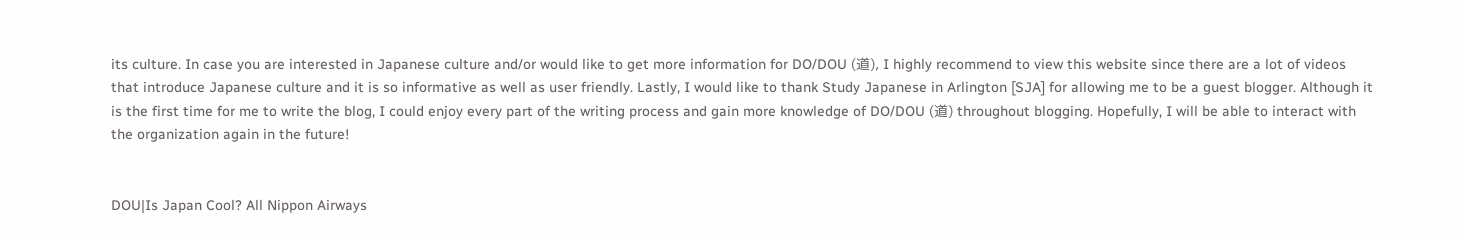its culture. In case you are interested in Japanese culture and/or would like to get more information for DO/DOU (道), I highly recommend to view this website since there are a lot of videos that introduce Japanese culture and it is so informative as well as user friendly. Lastly, I would like to thank Study Japanese in Arlington [SJA] for allowing me to be a guest blogger. Although it is the first time for me to write the blog, I could enjoy every part of the writing process and gain more knowledge of DO/DOU (道) throughout blogging. Hopefully, I will be able to interact with the organization again in the future!


DOU|Is Japan Cool? All Nippon Airways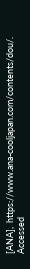[ANA],  https://www.ana-cooljapan.com/contents/dou/. Accessed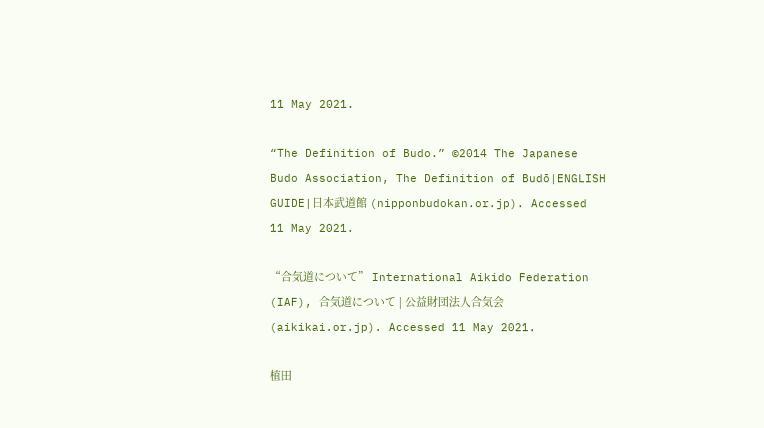11 May 2021.

“The Definition of Budo.” ©2014 The Japanese Budo Association, The Definition of Budō|ENGLISH GUIDE|日本武道館 (nipponbudokan.or.jp). Accessed 11 May 2021.

“合気道について” International Aikido Federation (IAF), 合気道について | 公益財団法人合気会 (aikikai.or.jp). Accessed 11 May 2021.

植田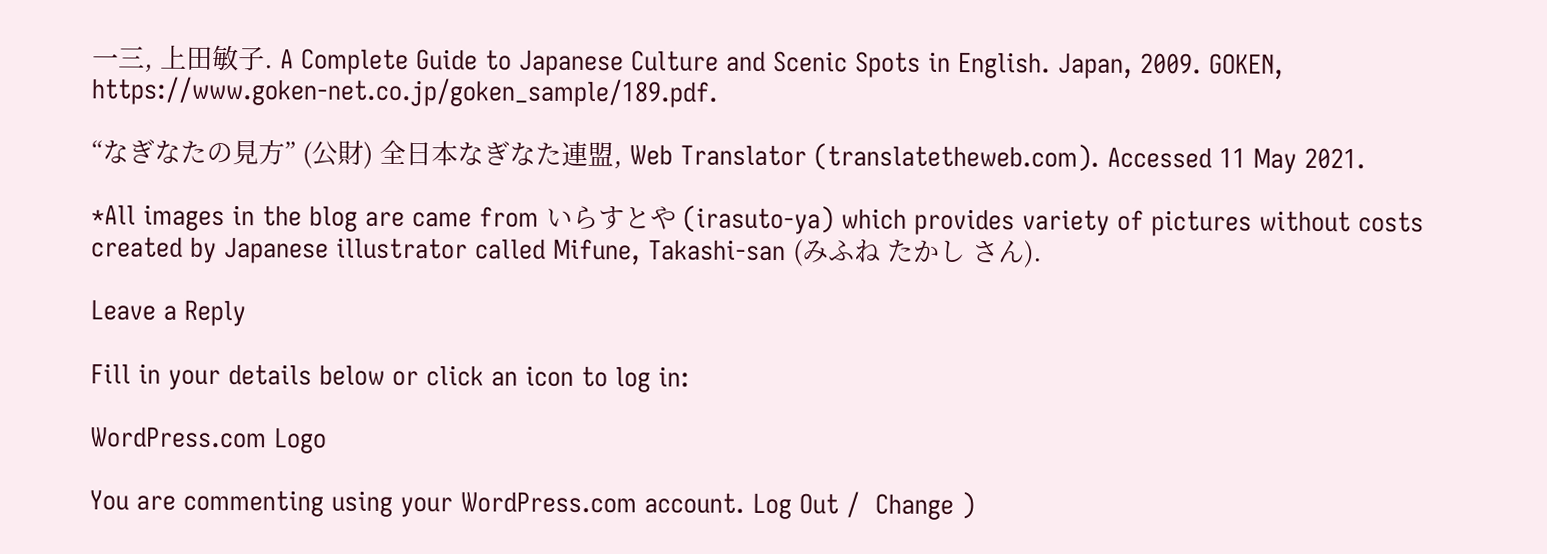一三, 上田敏子. A Complete Guide to Japanese Culture and Scenic Spots in English. Japan, 2009. GOKEN, https://www.goken-net.co.jp/goken_sample/189.pdf.

“なぎなたの見方” (公財) 全日本なぎなた連盟, Web Translator (translatetheweb.com). Accessed 11 May 2021.

*All images in the blog are came from いらすとや (irasuto-ya) which provides variety of pictures without costs created by Japanese illustrator called Mifune, Takashi-san (みふね たかし さん).

Leave a Reply

Fill in your details below or click an icon to log in:

WordPress.com Logo

You are commenting using your WordPress.com account. Log Out /  Change )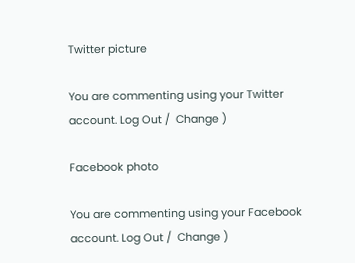Twitter picture

You are commenting using your Twitter account. Log Out /  Change )

Facebook photo

You are commenting using your Facebook account. Log Out /  Change )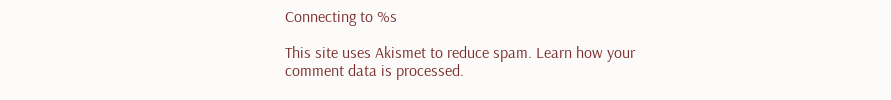Connecting to %s

This site uses Akismet to reduce spam. Learn how your comment data is processed.